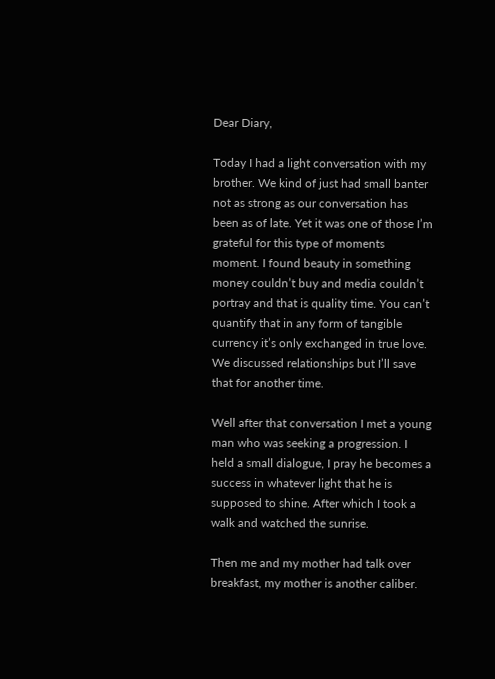Dear Diary,

Today I had a light conversation with my brother. We kind of just had small banter not as strong as our conversation has been as of late. Yet it was one of those I’m grateful for this type of moments moment. I found beauty in something money couldn’t buy and media couldn’t portray and that is quality time. You can’t quantify that in any form of tangible currency it’s only exchanged in true love. We discussed relationships but I’ll save that for another time.

Well after that conversation I met a young man who was seeking a progression. I held a small dialogue, I pray he becomes a success in whatever light that he is supposed to shine. After which I took a walk and watched the sunrise.

Then me and my mother had talk over breakfast, my mother is another caliber.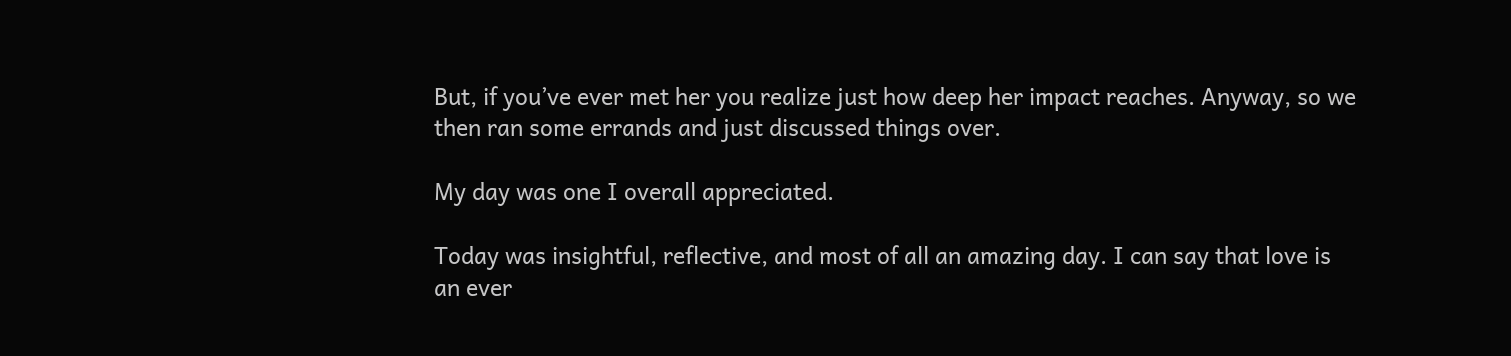But, if you’ve ever met her you realize just how deep her impact reaches. Anyway, so we then ran some errands and just discussed things over.

My day was one I overall appreciated.

Today was insightful, reflective, and most of all an amazing day. I can say that love is an ever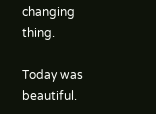changing thing.

Today was beautiful.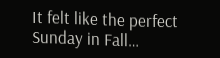It felt like the perfect Sunday in Fall…